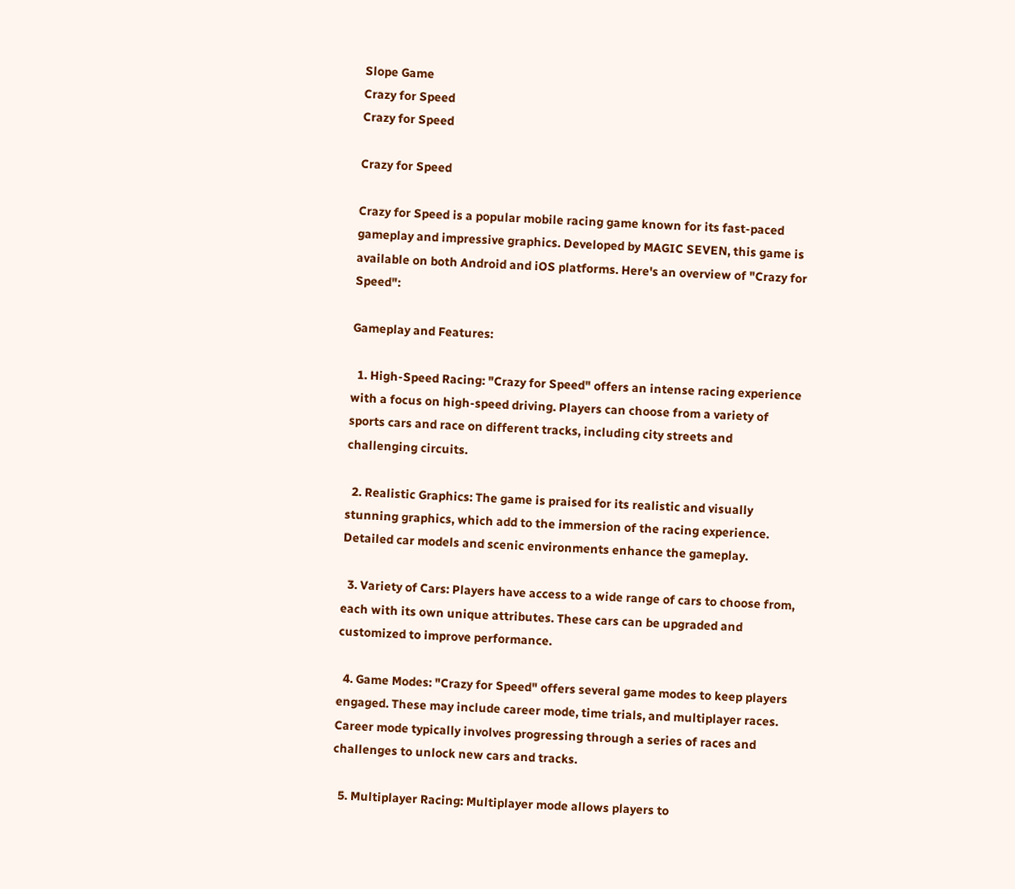Slope Game
Crazy for Speed
Crazy for Speed

Crazy for Speed

Crazy for Speed is a popular mobile racing game known for its fast-paced gameplay and impressive graphics. Developed by MAGIC SEVEN, this game is available on both Android and iOS platforms. Here's an overview of "Crazy for Speed":

Gameplay and Features:

  1. High-Speed Racing: "Crazy for Speed" offers an intense racing experience with a focus on high-speed driving. Players can choose from a variety of sports cars and race on different tracks, including city streets and challenging circuits.

  2. Realistic Graphics: The game is praised for its realistic and visually stunning graphics, which add to the immersion of the racing experience. Detailed car models and scenic environments enhance the gameplay.

  3. Variety of Cars: Players have access to a wide range of cars to choose from, each with its own unique attributes. These cars can be upgraded and customized to improve performance.

  4. Game Modes: "Crazy for Speed" offers several game modes to keep players engaged. These may include career mode, time trials, and multiplayer races. Career mode typically involves progressing through a series of races and challenges to unlock new cars and tracks.

  5. Multiplayer Racing: Multiplayer mode allows players to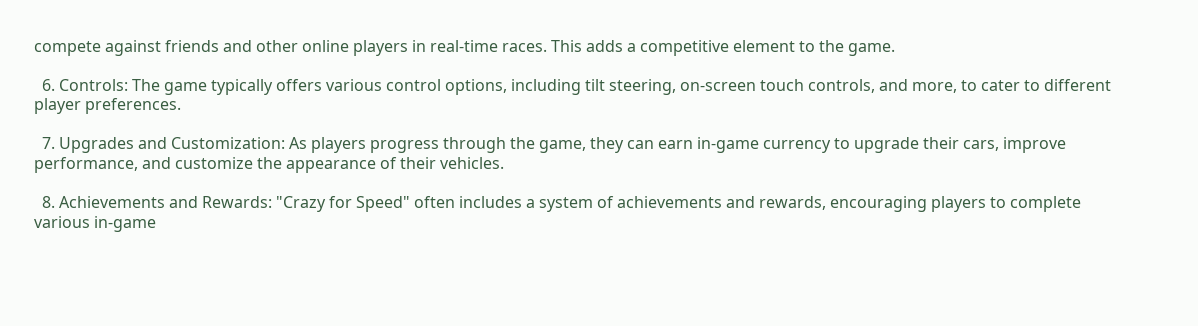compete against friends and other online players in real-time races. This adds a competitive element to the game.

  6. Controls: The game typically offers various control options, including tilt steering, on-screen touch controls, and more, to cater to different player preferences.

  7. Upgrades and Customization: As players progress through the game, they can earn in-game currency to upgrade their cars, improve performance, and customize the appearance of their vehicles.

  8. Achievements and Rewards: "Crazy for Speed" often includes a system of achievements and rewards, encouraging players to complete various in-game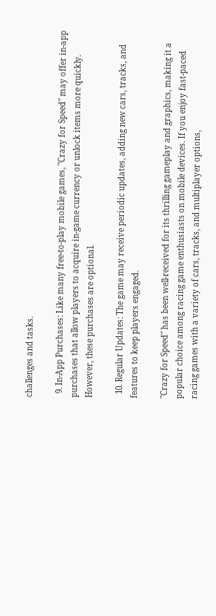challenges and tasks.

  9. In-App Purchases: Like many free-to-play mobile games, "Crazy for Speed" may offer in-app purchases that allow players to acquire in-game currency or unlock items more quickly. However, these purchases are optional.

  10. Regular Updates: The game may receive periodic updates, adding new cars, tracks, and features to keep players engaged.

"Crazy for Speed" has been well-received for its thrilling gameplay and graphics, making it a popular choice among racing game enthusiasts on mobile devices. If you enjoy fast-paced racing games with a variety of cars, tracks, and multiplayer options,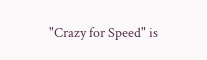"Crazy for Speed" is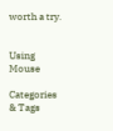worth a try.


Using Mouse

Categories & Tags